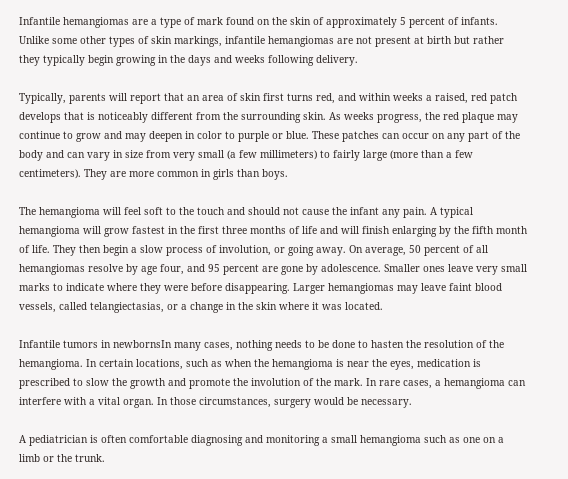Infantile hemangiomas are a type of mark found on the skin of approximately 5 percent of infants. Unlike some other types of skin markings, infantile hemangiomas are not present at birth but rather they typically begin growing in the days and weeks following delivery.

Typically, parents will report that an area of skin first turns red, and within weeks a raised, red patch develops that is noticeably different from the surrounding skin. As weeks progress, the red plaque may continue to grow and may deepen in color to purple or blue. These patches can occur on any part of the body and can vary in size from very small (a few millimeters) to fairly large (more than a few centimeters). They are more common in girls than boys.

The hemangioma will feel soft to the touch and should not cause the infant any pain. A typical hemangioma will grow fastest in the first three months of life and will finish enlarging by the fifth month of life. They then begin a slow process of involution, or going away. On average, 50 percent of all hemangiomas resolve by age four, and 95 percent are gone by adolescence. Smaller ones leave very small marks to indicate where they were before disappearing. Larger hemangiomas may leave faint blood vessels, called telangiectasias, or a change in the skin where it was located.

Infantile tumors in newbornsIn many cases, nothing needs to be done to hasten the resolution of the hemangioma. In certain locations, such as when the hemangioma is near the eyes, medication is prescribed to slow the growth and promote the involution of the mark. In rare cases, a hemangioma can interfere with a vital organ. In those circumstances, surgery would be necessary.

A pediatrician is often comfortable diagnosing and monitoring a small hemangioma such as one on a limb or the trunk.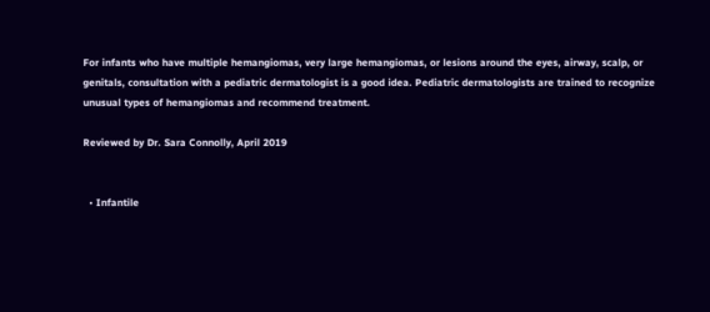For infants who have multiple hemangiomas, very large hemangiomas, or lesions around the eyes, airway, scalp, or genitals, consultation with a pediatric dermatologist is a good idea. Pediatric dermatologists are trained to recognize unusual types of hemangiomas and recommend treatment.

Reviewed by Dr. Sara Connolly, April 2019


  • Infantile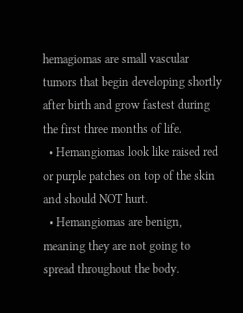hemagiomas are small vascular tumors that begin developing shortly after birth and grow fastest during the first three months of life.
  • Hemangiomas look like raised red or purple patches on top of the skin and should NOT hurt.
  • Hemangiomas are benign, meaning they are not going to spread throughout the body.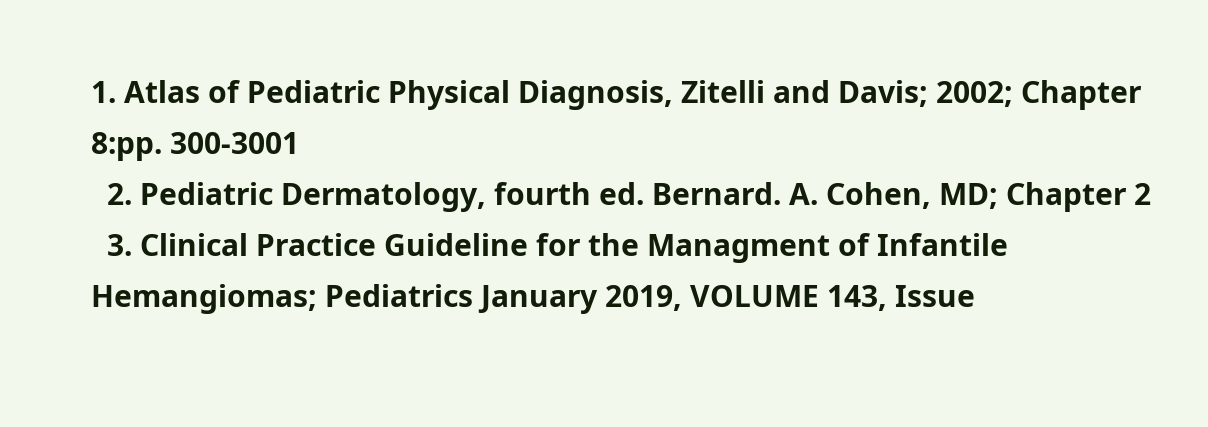1. Atlas of Pediatric Physical Diagnosis, Zitelli and Davis; 2002; Chapter 8:pp. 300-3001
  2. Pediatric Dermatology, fourth ed. Bernard. A. Cohen, MD; Chapter 2
  3. Clinical Practice Guideline for the Managment of Infantile Hemangiomas; Pediatrics January 2019, VOLUME 143, Issue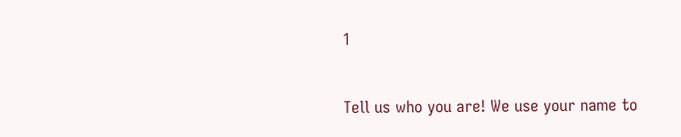1


Tell us who you are! We use your name to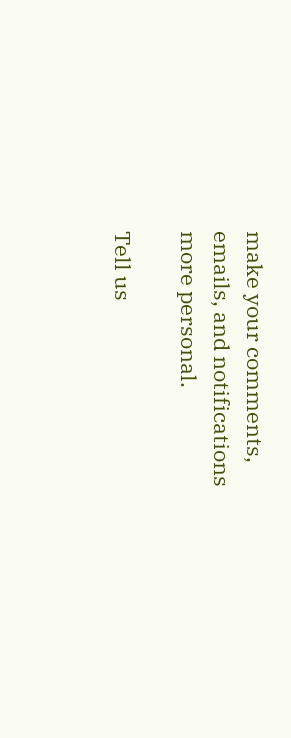make your comments, emails, and notifications more personal.

Tell us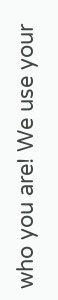who you are! We use your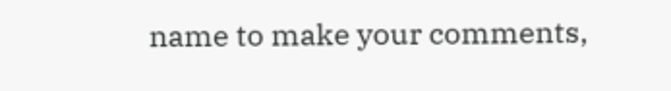name to make your comments,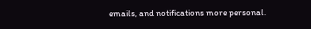emails, and notifications more personal.